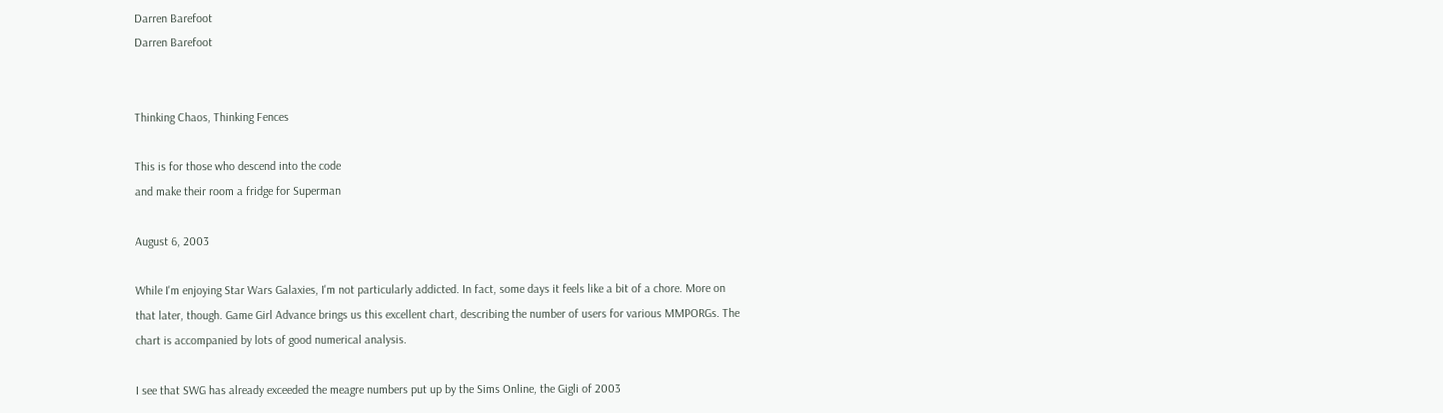Darren Barefoot
Darren Barefoot


Thinking Chaos, Thinking Fences

This is for those who descend into the code
and make their room a fridge for Superman

August 6, 2003

While I'm enjoying Star Wars Galaxies, I'm not particularly addicted. In fact, some days it feels like a bit of a chore. More on that later, though. Game Girl Advance brings us this excellent chart, describing the number of users for various MMPORGs. The chart is accompanied by lots of good numerical analysis.

I see that SWG has already exceeded the meagre numbers put up by the Sims Online, the Gigli of 2003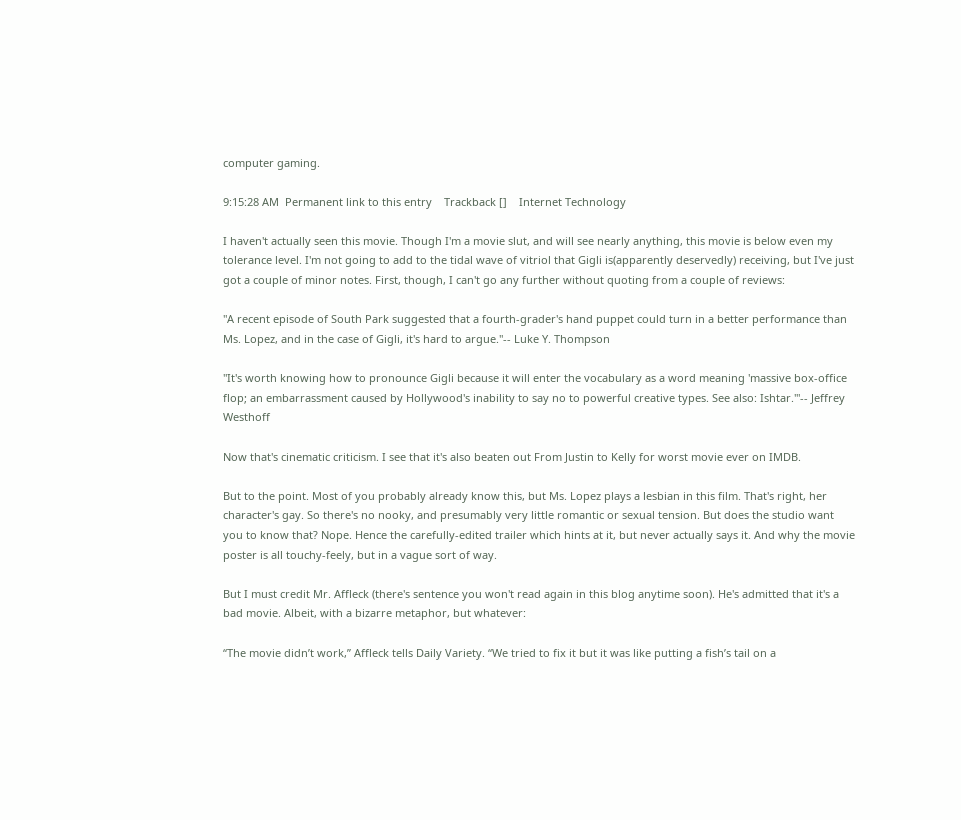computer gaming.

9:15:28 AM  Permanent link to this entry    Trackback []    Internet Technology

I haven't actually seen this movie. Though I'm a movie slut, and will see nearly anything, this movie is below even my tolerance level. I'm not going to add to the tidal wave of vitriol that Gigli is(apparently deservedly) receiving, but I've just got a couple of minor notes. First, though, I can't go any further without quoting from a couple of reviews:

"A recent episode of South Park suggested that a fourth-grader's hand puppet could turn in a better performance than Ms. Lopez, and in the case of Gigli, it's hard to argue."-- Luke Y. Thompson

"It's worth knowing how to pronounce Gigli because it will enter the vocabulary as a word meaning 'massive box-office flop; an embarrassment caused by Hollywood's inability to say no to powerful creative types. See also: Ishtar.'"-- Jeffrey Westhoff

Now that's cinematic criticism. I see that it's also beaten out From Justin to Kelly for worst movie ever on IMDB.

But to the point. Most of you probably already know this, but Ms. Lopez plays a lesbian in this film. That's right, her character's gay. So there's no nooky, and presumably very little romantic or sexual tension. But does the studio want you to know that? Nope. Hence the carefully-edited trailer which hints at it, but never actually says it. And why the movie poster is all touchy-feely, but in a vague sort of way.

But I must credit Mr. Affleck (there's sentence you won't read again in this blog anytime soon). He's admitted that it's a bad movie. Albeit, with a bizarre metaphor, but whatever:

“The movie didn’t work,” Affleck tells Daily Variety. “We tried to fix it but it was like putting a fish’s tail on a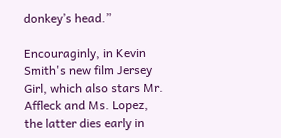donkey’s head.”

Encouraginly, in Kevin Smith's new film Jersey Girl, which also stars Mr. Affleck and Ms. Lopez, the latter dies early in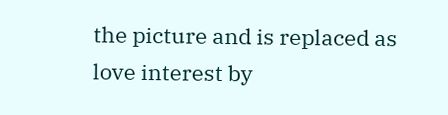the picture and is replaced as love interest by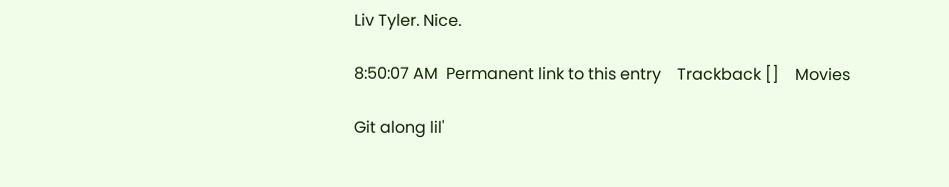Liv Tyler. Nice.

8:50:07 AM  Permanent link to this entry    Trackback []    Movies

Git along lil'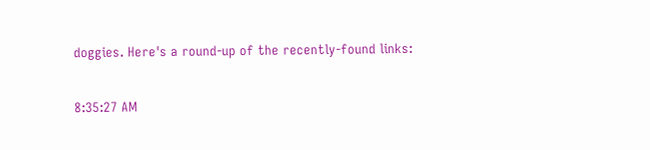doggies. Here's a round-up of the recently-found links:

8:35:27 AM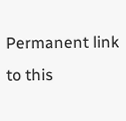Permanent link to this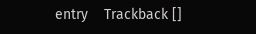entry    Trackback []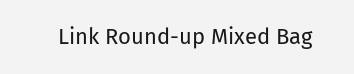Link Round-up Mixed Bag